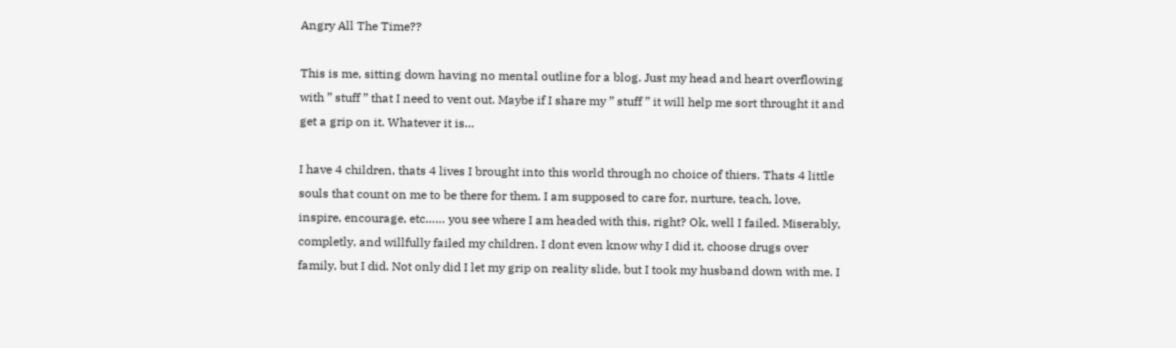Angry All The Time??

This is me, sitting down having no mental outline for a blog. Just my head and heart overflowing with ” stuff ” that I need to vent out. Maybe if I share my ” stuff ” it will help me sort throught it and get a grip on it. Whatever it is…

I have 4 children, thats 4 lives I brought into this world through no choice of thiers. Thats 4 little souls that count on me to be there for them. I am supposed to care for, nurture, teach, love, inspire, encourage, etc…… you see where I am headed with this, right? Ok, well I failed. Miserably, completly, and willfully failed my children. I dont even know why I did it, choose drugs over family, but I did. Not only did I let my grip on reality slide, but I took my husband down with me. I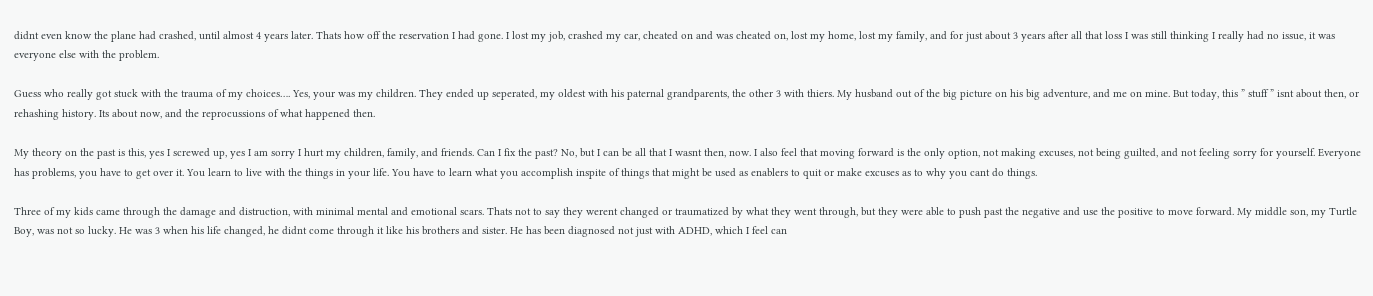didnt even know the plane had crashed, until almost 4 years later. Thats how off the reservation I had gone. I lost my job, crashed my car, cheated on and was cheated on, lost my home, lost my family, and for just about 3 years after all that loss I was still thinking I really had no issue, it was everyone else with the problem.

Guess who really got stuck with the trauma of my choices…. Yes, your was my children. They ended up seperated, my oldest with his paternal grandparents, the other 3 with thiers. My husband out of the big picture on his big adventure, and me on mine. But today, this ” stuff ” isnt about then, or rehashing history. Its about now, and the reprocussions of what happened then.

My theory on the past is this, yes I screwed up, yes I am sorry I hurt my children, family, and friends. Can I fix the past? No, but I can be all that I wasnt then, now. I also feel that moving forward is the only option, not making excuses, not being guilted, and not feeling sorry for yourself. Everyone has problems, you have to get over it. You learn to live with the things in your life. You have to learn what you accomplish inspite of things that might be used as enablers to quit or make excuses as to why you cant do things.

Three of my kids came through the damage and distruction, with minimal mental and emotional scars. Thats not to say they werent changed or traumatized by what they went through, but they were able to push past the negative and use the positive to move forward. My middle son, my Turtle Boy, was not so lucky. He was 3 when his life changed, he didnt come through it like his brothers and sister. He has been diagnosed not just with ADHD, which I feel can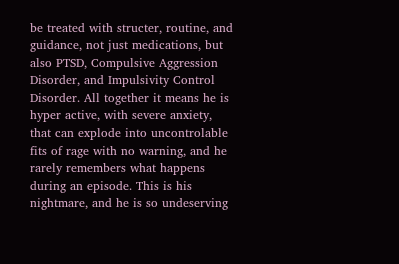be treated with structer, routine, and guidance, not just medications, but also PTSD, Compulsive Aggression Disorder, and Impulsivity Control Disorder. All together it means he is hyper active, with severe anxiety, that can explode into uncontrolable fits of rage with no warning, and he rarely remembers what happens during an episode. This is his nightmare, and he is so undeserving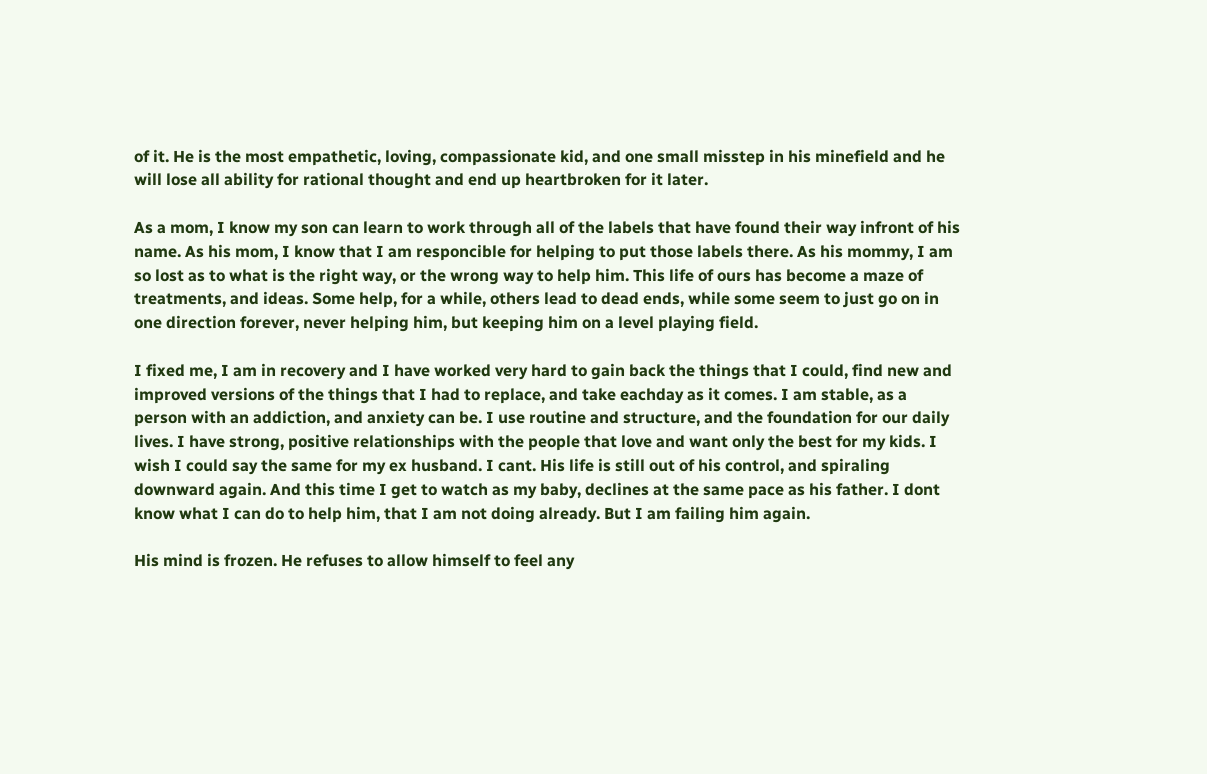of it. He is the most empathetic, loving, compassionate kid, and one small misstep in his minefield and he will lose all ability for rational thought and end up heartbroken for it later.

As a mom, I know my son can learn to work through all of the labels that have found their way infront of his name. As his mom, I know that I am responcible for helping to put those labels there. As his mommy, I am so lost as to what is the right way, or the wrong way to help him. This life of ours has become a maze of treatments, and ideas. Some help, for a while, others lead to dead ends, while some seem to just go on in one direction forever, never helping him, but keeping him on a level playing field.

I fixed me, I am in recovery and I have worked very hard to gain back the things that I could, find new and improved versions of the things that I had to replace, and take eachday as it comes. I am stable, as a person with an addiction, and anxiety can be. I use routine and structure, and the foundation for our daily lives. I have strong, positive relationships with the people that love and want only the best for my kids. I wish I could say the same for my ex husband. I cant. His life is still out of his control, and spiraling downward again. And this time I get to watch as my baby, declines at the same pace as his father. I dont know what I can do to help him, that I am not doing already. But I am failing him again.

His mind is frozen. He refuses to allow himself to feel any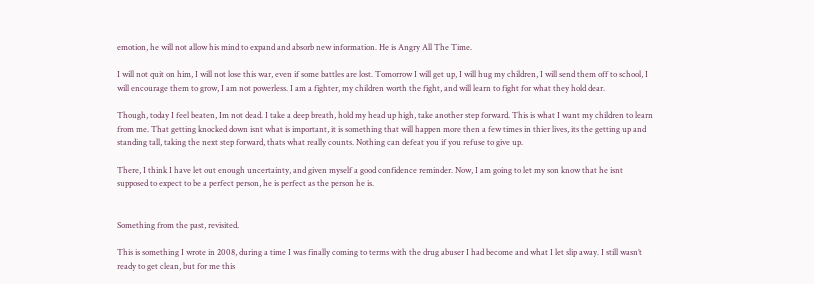emotion, he will not allow his mind to expand and absorb new information. He is Angry All The Time.

I will not quit on him, I will not lose this war, even if some battles are lost. Tomorrow I will get up, I will hug my children, I will send them off to school, I will encourage them to grow, I am not powerless. I am a fighter, my children worth the fight, and will learn to fight for what they hold dear.

Though, today I feel beaten, Im not dead. I take a deep breath, hold my head up high, take another step forward. This is what I want my children to learn from me. That getting knocked down isnt what is important, it is something that will happen more then a few times in thier lives, its the getting up and standing tall, taking the next step forward, thats what really counts. Nothing can defeat you if you refuse to give up.

There, I think I have let out enough uncertainty, and given myself a good confidence reminder. Now, I am going to let my son know that he isnt supposed to expect to be a perfect person, he is perfect as the person he is.


Something from the past, revisited.

This is something I wrote in 2008, during a time I was finally coming to terms with the drug abuser I had become and what I let slip away. I still wasn’t ready to get clean, but for me this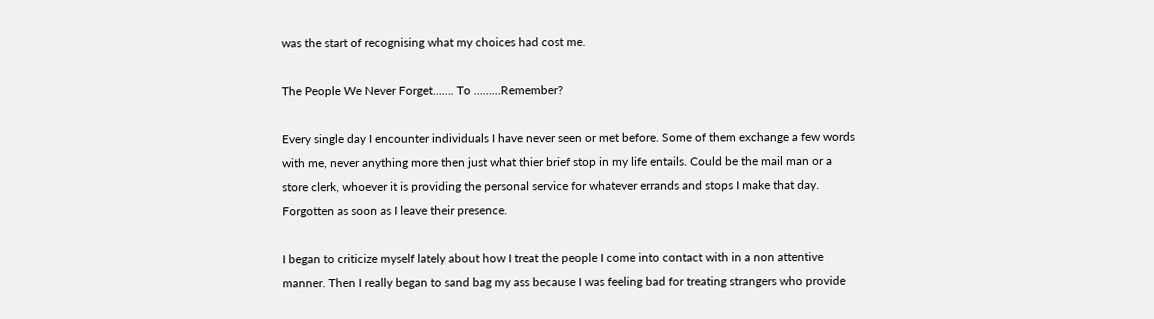was the start of recognising what my choices had cost me.

The People We Never Forget……. To ………Remember?

Every single day I encounter individuals I have never seen or met before. Some of them exchange a few words with me, never anything more then just what thier brief stop in my life entails. Could be the mail man or a store clerk, whoever it is providing the personal service for whatever errands and stops I make that day. Forgotten as soon as I leave their presence.

I began to criticize myself lately about how I treat the people I come into contact with in a non attentive manner. Then I really began to sand bag my ass because I was feeling bad for treating strangers who provide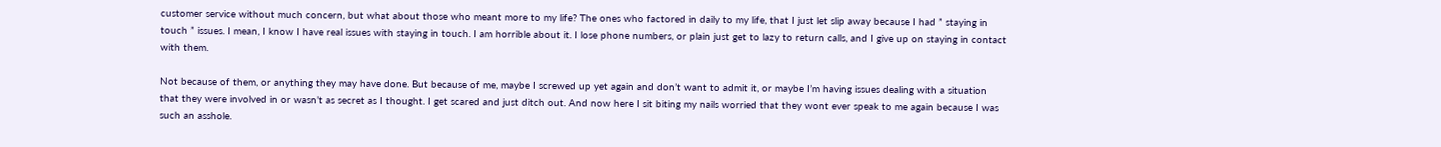customer service without much concern, but what about those who meant more to my life? The ones who factored in daily to my life, that I just let slip away because I had ” staying in touch ” issues. I mean, I know I have real issues with staying in touch. I am horrible about it. I lose phone numbers, or plain just get to lazy to return calls, and I give up on staying in contact with them.

Not because of them, or anything they may have done. But because of me, maybe I screwed up yet again and don’t want to admit it, or maybe I’m having issues dealing with a situation that they were involved in or wasn’t as secret as I thought. I get scared and just ditch out. And now here I sit biting my nails worried that they wont ever speak to me again because I was such an asshole.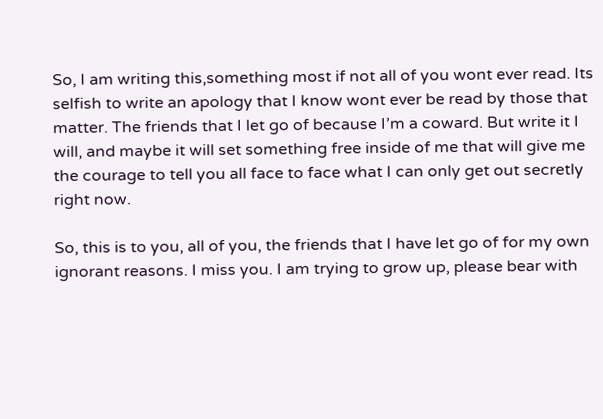So, I am writing this,something most if not all of you wont ever read. Its selfish to write an apology that I know wont ever be read by those that matter. The friends that I let go of because I’m a coward. But write it I will, and maybe it will set something free inside of me that will give me the courage to tell you all face to face what I can only get out secretly right now.

So, this is to you, all of you, the friends that I have let go of for my own ignorant reasons. I miss you. I am trying to grow up, please bear with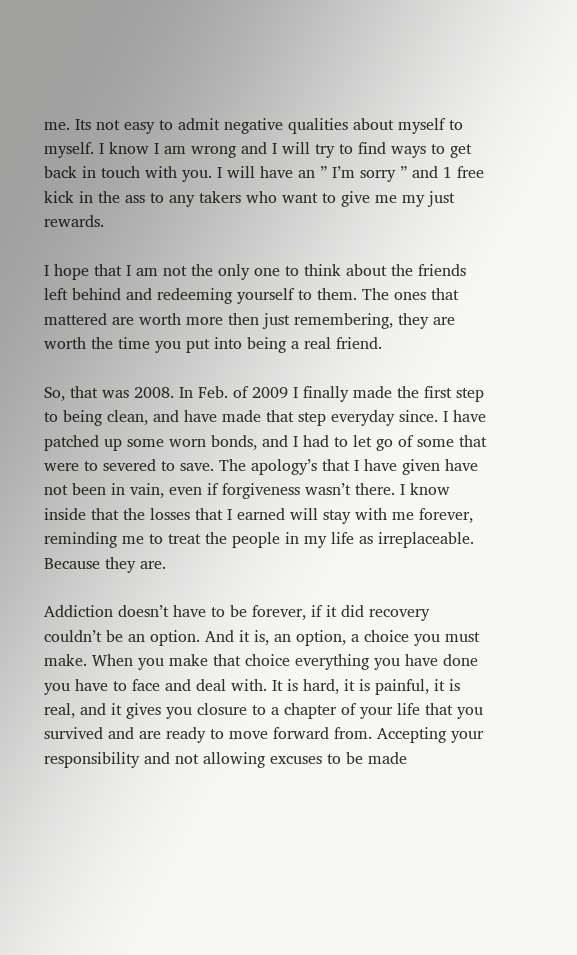me. Its not easy to admit negative qualities about myself to myself. I know I am wrong and I will try to find ways to get back in touch with you. I will have an ” I’m sorry ” and 1 free kick in the ass to any takers who want to give me my just rewards.

I hope that I am not the only one to think about the friends left behind and redeeming yourself to them. The ones that mattered are worth more then just remembering, they are worth the time you put into being a real friend.

So, that was 2008. In Feb. of 2009 I finally made the first step to being clean, and have made that step everyday since. I have patched up some worn bonds, and I had to let go of some that were to severed to save. The apology’s that I have given have not been in vain, even if forgiveness wasn’t there. I know inside that the losses that I earned will stay with me forever, reminding me to treat the people in my life as irreplaceable. Because they are.

Addiction doesn’t have to be forever, if it did recovery couldn’t be an option. And it is, an option, a choice you must make. When you make that choice everything you have done you have to face and deal with. It is hard, it is painful, it is real, and it gives you closure to a chapter of your life that you survived and are ready to move forward from. Accepting your responsibility and not allowing excuses to be made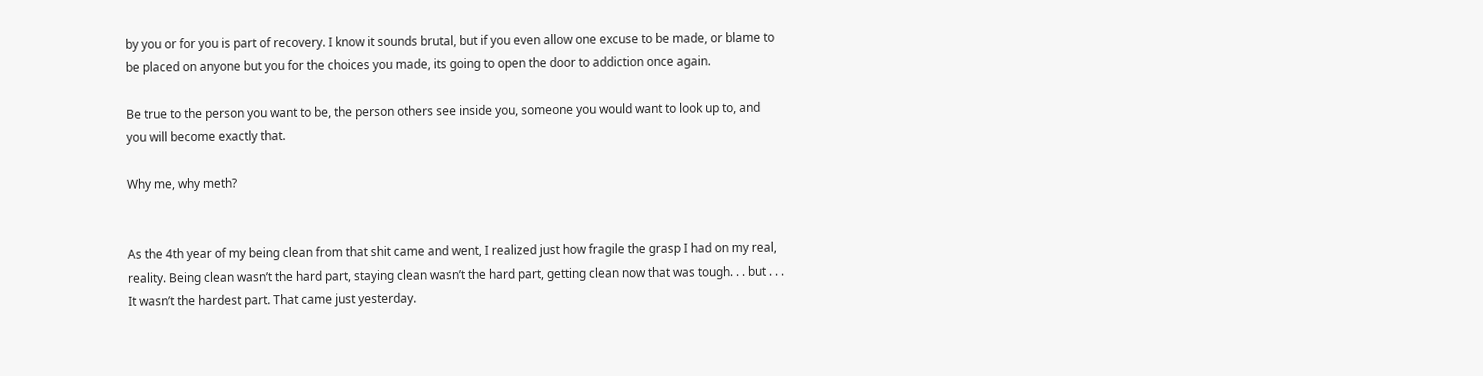by you or for you is part of recovery. I know it sounds brutal, but if you even allow one excuse to be made, or blame to be placed on anyone but you for the choices you made, its going to open the door to addiction once again.

Be true to the person you want to be, the person others see inside you, someone you would want to look up to, and you will become exactly that.

Why me, why meth?


As the 4th year of my being clean from that shit came and went, I realized just how fragile the grasp I had on my real, reality. Being clean wasn’t the hard part, staying clean wasn’t the hard part, getting clean now that was tough. . . but . . . It wasn’t the hardest part. That came just yesterday.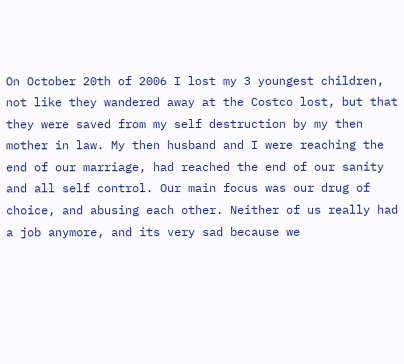On October 20th of 2006 I lost my 3 youngest children, not like they wandered away at the Costco lost, but that they were saved from my self destruction by my then mother in law. My then husband and I were reaching the end of our marriage, had reached the end of our sanity and all self control. Our main focus was our drug of choice, and abusing each other. Neither of us really had a job anymore, and its very sad because we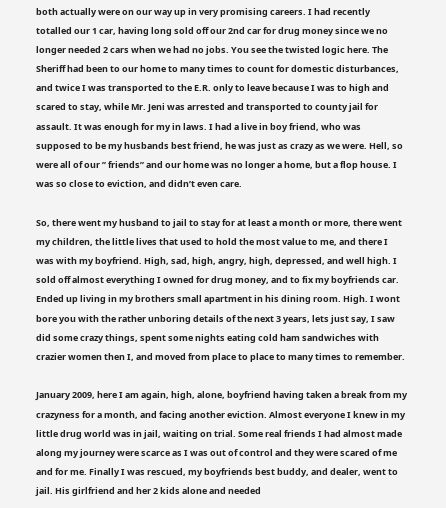both actually were on our way up in very promising careers. I had recently totalled our 1 car, having long sold off our 2nd car for drug money since we no longer needed 2 cars when we had no jobs. You see the twisted logic here. The Sheriff had been to our home to many times to count for domestic disturbances, and twice I was transported to the E.R. only to leave because I was to high and scared to stay, while Mr. Jeni was arrested and transported to county jail for assault. It was enough for my in laws. I had a live in boy friend, who was supposed to be my husbands best friend, he was just as crazy as we were. Hell, so were all of our ” friends” and our home was no longer a home, but a flop house. I was so close to eviction, and didn’t even care.

So, there went my husband to jail to stay for at least a month or more, there went my children, the little lives that used to hold the most value to me, and there I was with my boyfriend. High, sad, high, angry, high, depressed, and well high. I sold off almost everything I owned for drug money, and to fix my boyfriends car. Ended up living in my brothers small apartment in his dining room. High. I wont bore you with the rather unboring details of the next 3 years, lets just say, I saw did some crazy things, spent some nights eating cold ham sandwiches with crazier women then I, and moved from place to place to many times to remember.

January 2009, here I am again, high, alone, boyfriend having taken a break from my crazyness for a month, and facing another eviction. Almost everyone I knew in my little drug world was in jail, waiting on trial. Some real friends I had almost made along my journey were scarce as I was out of control and they were scared of me and for me. Finally I was rescued, my boyfriends best buddy, and dealer, went to jail. His girlfriend and her 2 kids alone and needed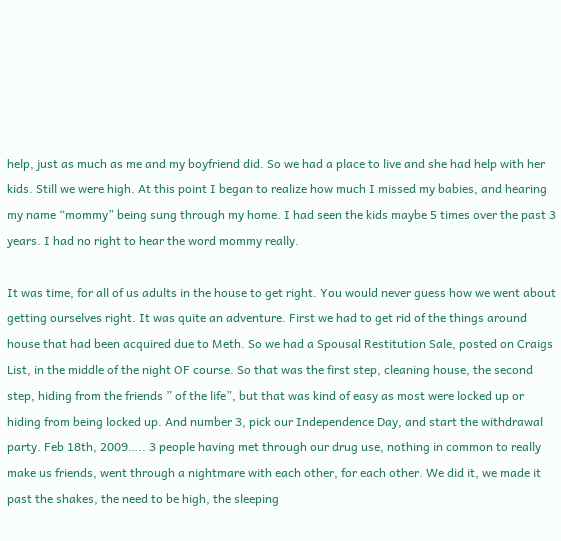help, just as much as me and my boyfriend did. So we had a place to live and she had help with her kids. Still we were high. At this point I began to realize how much I missed my babies, and hearing my name “mommy” being sung through my home. I had seen the kids maybe 5 times over the past 3 years. I had no right to hear the word mommy really.

It was time, for all of us adults in the house to get right. You would never guess how we went about getting ourselves right. It was quite an adventure. First we had to get rid of the things around house that had been acquired due to Meth. So we had a Spousal Restitution Sale, posted on Craigs List, in the middle of the night OF course. So that was the first step, cleaning house, the second step, hiding from the friends ” of the life”, but that was kind of easy as most were locked up or hiding from being locked up. And number 3, pick our Independence Day, and start the withdrawal party. Feb 18th, 2009….. 3 people having met through our drug use, nothing in common to really make us friends, went through a nightmare with each other, for each other. We did it, we made it past the shakes, the need to be high, the sleeping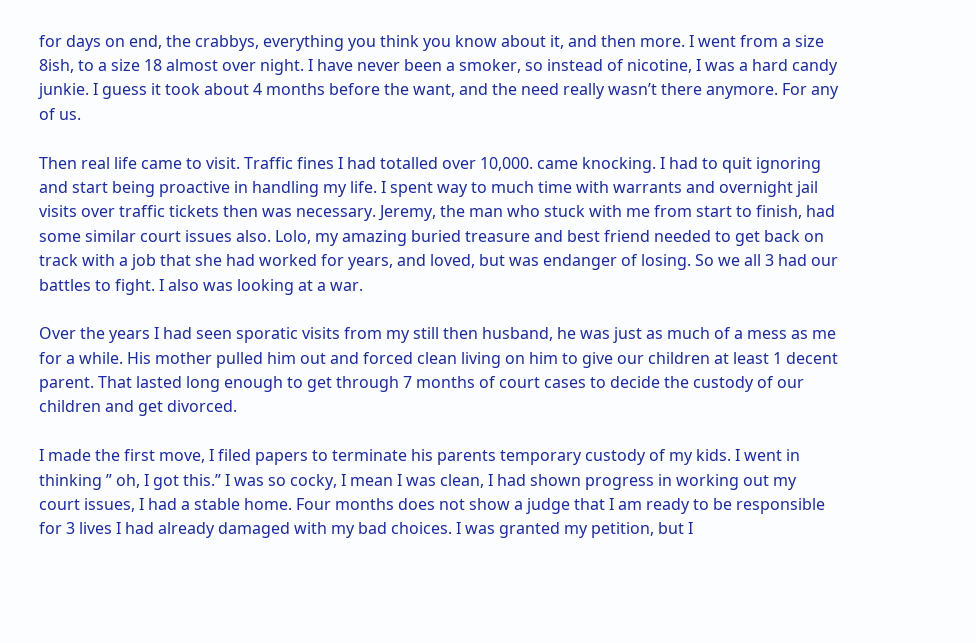for days on end, the crabbys, everything you think you know about it, and then more. I went from a size 8ish, to a size 18 almost over night. I have never been a smoker, so instead of nicotine, I was a hard candy junkie. I guess it took about 4 months before the want, and the need really wasn’t there anymore. For any of us.

Then real life came to visit. Traffic fines I had totalled over 10,000. came knocking. I had to quit ignoring and start being proactive in handling my life. I spent way to much time with warrants and overnight jail visits over traffic tickets then was necessary. Jeremy, the man who stuck with me from start to finish, had some similar court issues also. Lolo, my amazing buried treasure and best friend needed to get back on track with a job that she had worked for years, and loved, but was endanger of losing. So we all 3 had our battles to fight. I also was looking at a war.

Over the years I had seen sporatic visits from my still then husband, he was just as much of a mess as me for a while. His mother pulled him out and forced clean living on him to give our children at least 1 decent parent. That lasted long enough to get through 7 months of court cases to decide the custody of our children and get divorced.

I made the first move, I filed papers to terminate his parents temporary custody of my kids. I went in thinking ” oh, I got this.” I was so cocky, I mean I was clean, I had shown progress in working out my court issues, I had a stable home. Four months does not show a judge that I am ready to be responsible for 3 lives I had already damaged with my bad choices. I was granted my petition, but I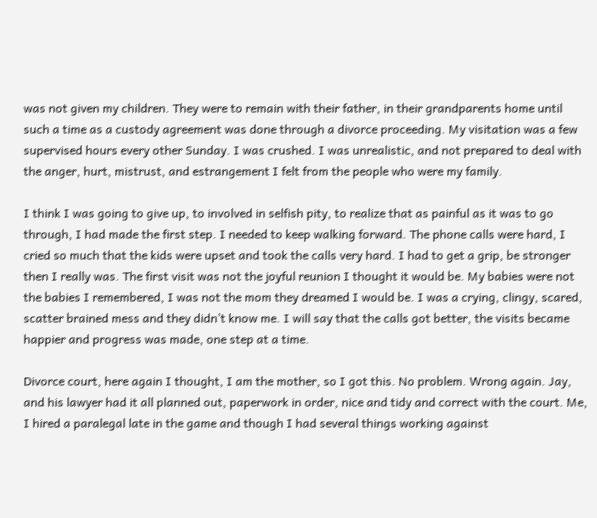was not given my children. They were to remain with their father, in their grandparents home until such a time as a custody agreement was done through a divorce proceeding. My visitation was a few supervised hours every other Sunday. I was crushed. I was unrealistic, and not prepared to deal with the anger, hurt, mistrust, and estrangement I felt from the people who were my family.

I think I was going to give up, to involved in selfish pity, to realize that as painful as it was to go through, I had made the first step. I needed to keep walking forward. The phone calls were hard, I cried so much that the kids were upset and took the calls very hard. I had to get a grip, be stronger then I really was. The first visit was not the joyful reunion I thought it would be. My babies were not the babies I remembered, I was not the mom they dreamed I would be. I was a crying, clingy, scared, scatter brained mess and they didn’t know me. I will say that the calls got better, the visits became happier and progress was made, one step at a time.

Divorce court, here again I thought, I am the mother, so I got this. No problem. Wrong again. Jay, and his lawyer had it all planned out, paperwork in order, nice and tidy and correct with the court. Me, I hired a paralegal late in the game and though I had several things working against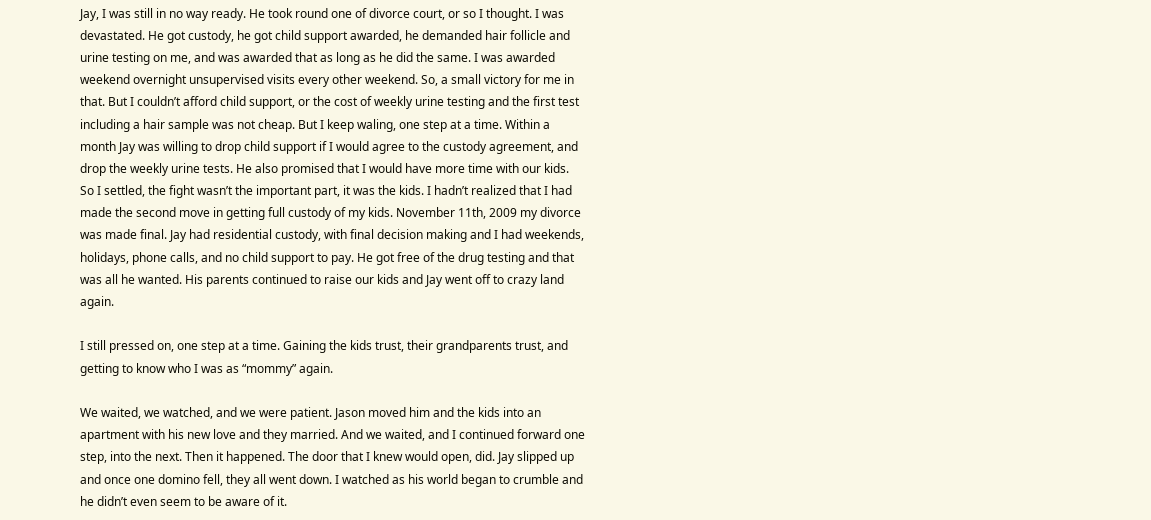Jay, I was still in no way ready. He took round one of divorce court, or so I thought. I was devastated. He got custody, he got child support awarded, he demanded hair follicle and urine testing on me, and was awarded that as long as he did the same. I was awarded weekend overnight unsupervised visits every other weekend. So, a small victory for me in that. But I couldn’t afford child support, or the cost of weekly urine testing and the first test including a hair sample was not cheap. But I keep waling, one step at a time. Within a month Jay was willing to drop child support if I would agree to the custody agreement, and drop the weekly urine tests. He also promised that I would have more time with our kids. So I settled, the fight wasn’t the important part, it was the kids. I hadn’t realized that I had made the second move in getting full custody of my kids. November 11th, 2009 my divorce was made final. Jay had residential custody, with final decision making and I had weekends, holidays, phone calls, and no child support to pay. He got free of the drug testing and that was all he wanted. His parents continued to raise our kids and Jay went off to crazy land again.

I still pressed on, one step at a time. Gaining the kids trust, their grandparents trust, and getting to know who I was as “mommy” again.

We waited, we watched, and we were patient. Jason moved him and the kids into an apartment with his new love and they married. And we waited, and I continued forward one step, into the next. Then it happened. The door that I knew would open, did. Jay slipped up and once one domino fell, they all went down. I watched as his world began to crumble and he didn’t even seem to be aware of it.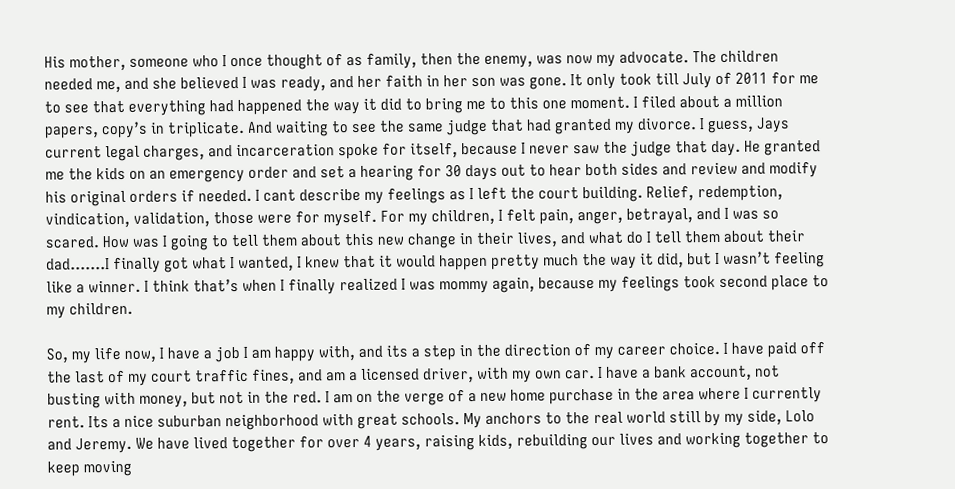His mother, someone who I once thought of as family, then the enemy, was now my advocate. The children needed me, and she believed I was ready, and her faith in her son was gone. It only took till July of 2011 for me to see that everything had happened the way it did to bring me to this one moment. I filed about a million papers, copy’s in triplicate. And waiting to see the same judge that had granted my divorce. I guess, Jays current legal charges, and incarceration spoke for itself, because I never saw the judge that day. He granted me the kids on an emergency order and set a hearing for 30 days out to hear both sides and review and modify his original orders if needed. I cant describe my feelings as I left the court building. Relief, redemption, vindication, validation, those were for myself. For my children, I felt pain, anger, betrayal, and I was so scared. How was I going to tell them about this new change in their lives, and what do I tell them about their dad…….I finally got what I wanted, I knew that it would happen pretty much the way it did, but I wasn’t feeling like a winner. I think that’s when I finally realized I was mommy again, because my feelings took second place to my children.

So, my life now, I have a job I am happy with, and its a step in the direction of my career choice. I have paid off the last of my court traffic fines, and am a licensed driver, with my own car. I have a bank account, not busting with money, but not in the red. I am on the verge of a new home purchase in the area where I currently rent. Its a nice suburban neighborhood with great schools. My anchors to the real world still by my side, Lolo and Jeremy. We have lived together for over 4 years, raising kids, rebuilding our lives and working together to keep moving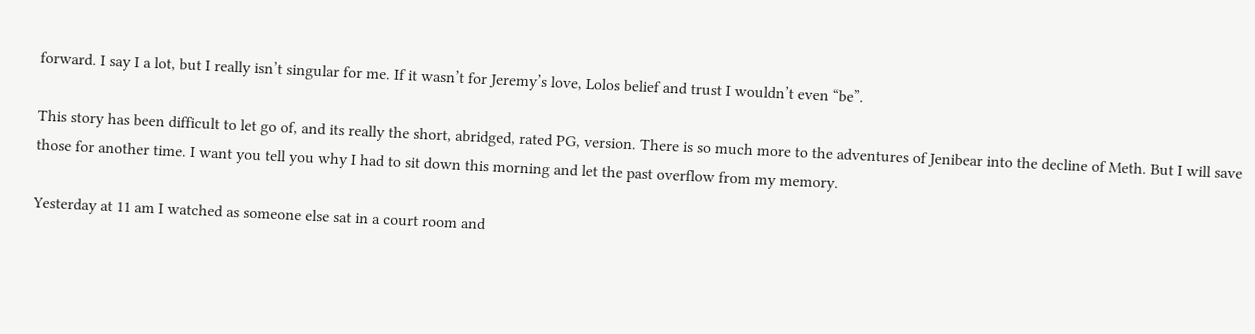forward. I say I a lot, but I really isn’t singular for me. If it wasn’t for Jeremy’s love, Lolos belief and trust I wouldn’t even “be”.

This story has been difficult to let go of, and its really the short, abridged, rated PG, version. There is so much more to the adventures of Jenibear into the decline of Meth. But I will save those for another time. I want you tell you why I had to sit down this morning and let the past overflow from my memory.

Yesterday at 11 am I watched as someone else sat in a court room and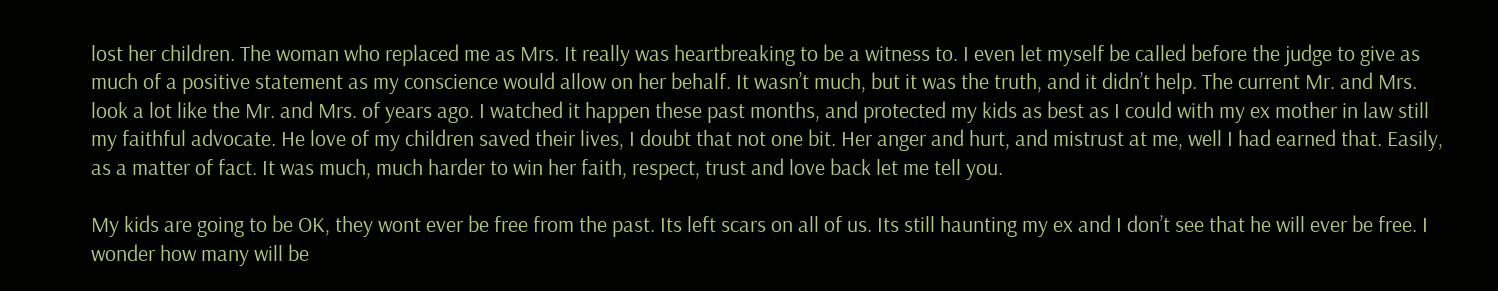lost her children. The woman who replaced me as Mrs. It really was heartbreaking to be a witness to. I even let myself be called before the judge to give as much of a positive statement as my conscience would allow on her behalf. It wasn’t much, but it was the truth, and it didn’t help. The current Mr. and Mrs. look a lot like the Mr. and Mrs. of years ago. I watched it happen these past months, and protected my kids as best as I could with my ex mother in law still my faithful advocate. He love of my children saved their lives, I doubt that not one bit. Her anger and hurt, and mistrust at me, well I had earned that. Easily, as a matter of fact. It was much, much harder to win her faith, respect, trust and love back let me tell you.

My kids are going to be OK, they wont ever be free from the past. Its left scars on all of us. Its still haunting my ex and I don’t see that he will ever be free. I wonder how many will be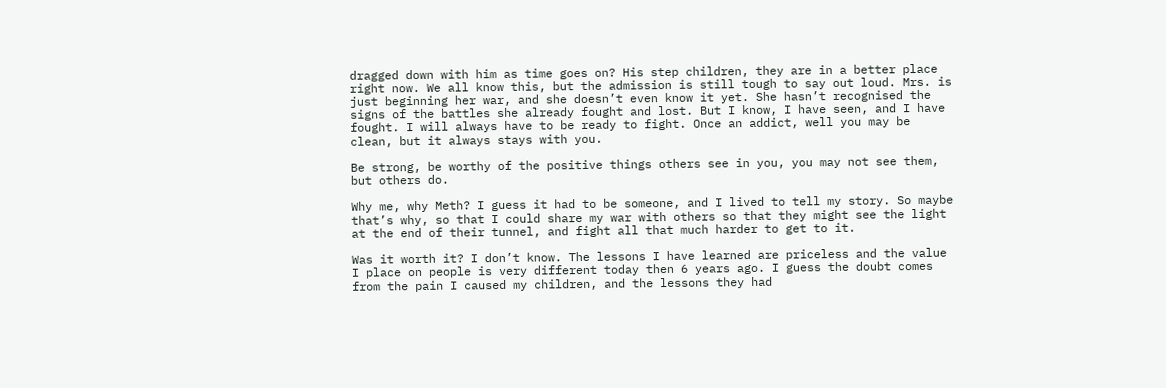dragged down with him as time goes on? His step children, they are in a better place right now. We all know this, but the admission is still tough to say out loud. Mrs. is just beginning her war, and she doesn’t even know it yet. She hasn’t recognised the signs of the battles she already fought and lost. But I know, I have seen, and I have fought. I will always have to be ready to fight. Once an addict, well you may be clean, but it always stays with you.

Be strong, be worthy of the positive things others see in you, you may not see them, but others do.

Why me, why Meth? I guess it had to be someone, and I lived to tell my story. So maybe that’s why, so that I could share my war with others so that they might see the light at the end of their tunnel, and fight all that much harder to get to it.

Was it worth it? I don’t know. The lessons I have learned are priceless and the value I place on people is very different today then 6 years ago. I guess the doubt comes from the pain I caused my children, and the lessons they had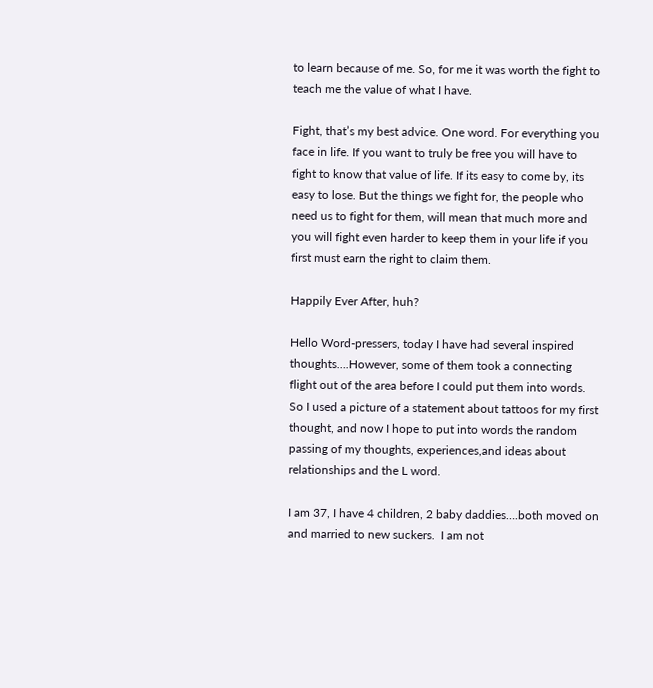to learn because of me. So, for me it was worth the fight to teach me the value of what I have.

Fight, that’s my best advice. One word. For everything you face in life. If you want to truly be free you will have to fight to know that value of life. If its easy to come by, its easy to lose. But the things we fight for, the people who need us to fight for them, will mean that much more and you will fight even harder to keep them in your life if you first must earn the right to claim them.

Happily Ever After, huh?

Hello Word-pressers, today I have had several inspired thoughts….However, some of them took a connecting flight out of the area before I could put them into words. So I used a picture of a statement about tattoos for my first thought, and now I hope to put into words the random passing of my thoughts, experiences,and ideas about relationships and the L word.

I am 37, I have 4 children, 2 baby daddies….both moved on and married to new suckers.  I am not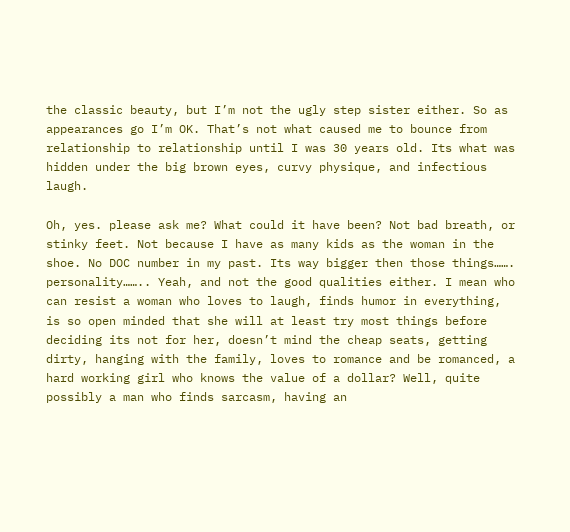the classic beauty, but I’m not the ugly step sister either. So as appearances go I’m OK. That’s not what caused me to bounce from relationship to relationship until I was 30 years old. Its what was hidden under the big brown eyes, curvy physique, and infectious laugh.

Oh, yes. please ask me? What could it have been? Not bad breath, or stinky feet. Not because I have as many kids as the woman in the shoe. No DOC number in my past. Its way bigger then those things……. personality…….. Yeah, and not the good qualities either. I mean who can resist a woman who loves to laugh, finds humor in everything, is so open minded that she will at least try most things before deciding its not for her, doesn’t mind the cheap seats, getting dirty, hanging with the family, loves to romance and be romanced, a hard working girl who knows the value of a dollar? Well, quite possibly a man who finds sarcasm, having an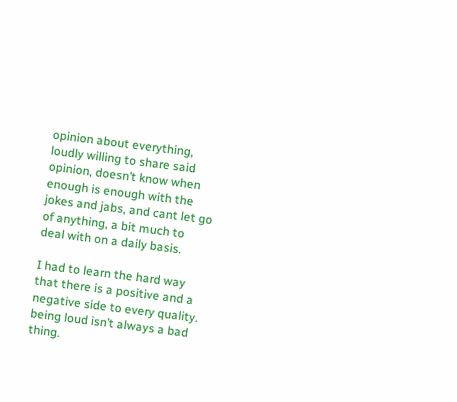opinion about everything, loudly willing to share said opinion, doesn’t know when enough is enough with the jokes and jabs, and cant let go of anything, a bit much to deal with on a daily basis.

I had to learn the hard way that there is a positive and a negative side to every quality. being loud isn’t always a bad thing.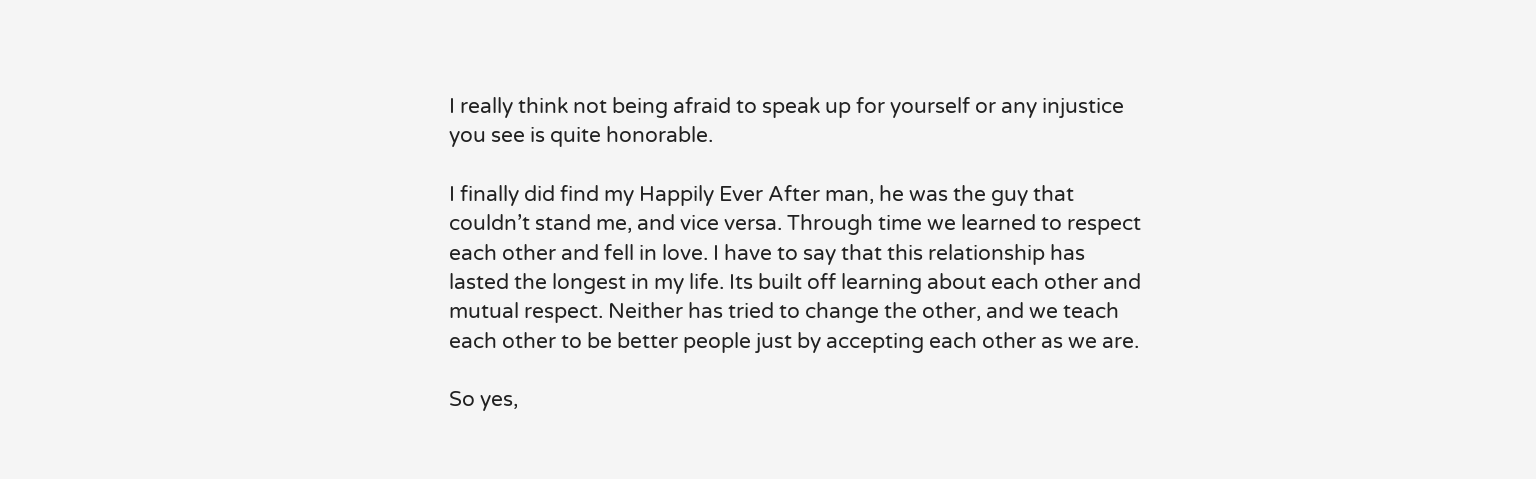I really think not being afraid to speak up for yourself or any injustice you see is quite honorable.

I finally did find my Happily Ever After man, he was the guy that couldn’t stand me, and vice versa. Through time we learned to respect each other and fell in love. I have to say that this relationship has lasted the longest in my life. Its built off learning about each other and mutual respect. Neither has tried to change the other, and we teach each other to be better people just by accepting each other as we are.

So yes,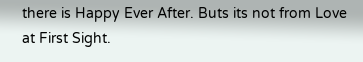there is Happy Ever After. Buts its not from Love at First Sight.